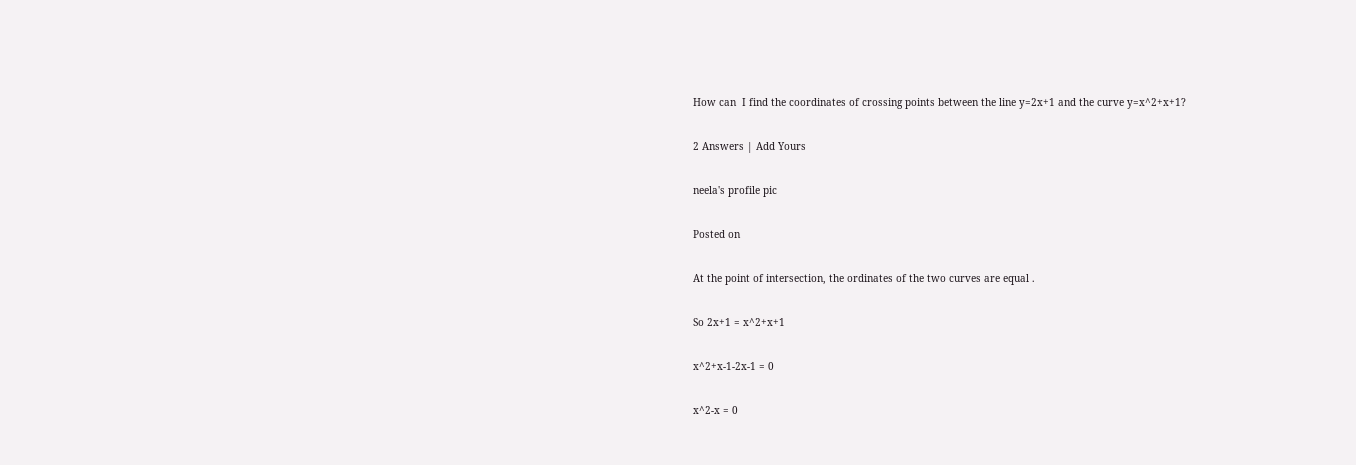How can  I find the coordinates of crossing points between the line y=2x+1 and the curve y=x^2+x+1?

2 Answers | Add Yours

neela's profile pic

Posted on

At the point of intersection, the ordinates of the two curves are equal .

So 2x+1 = x^2+x+1

x^2+x-1-2x-1 = 0

x^2-x = 0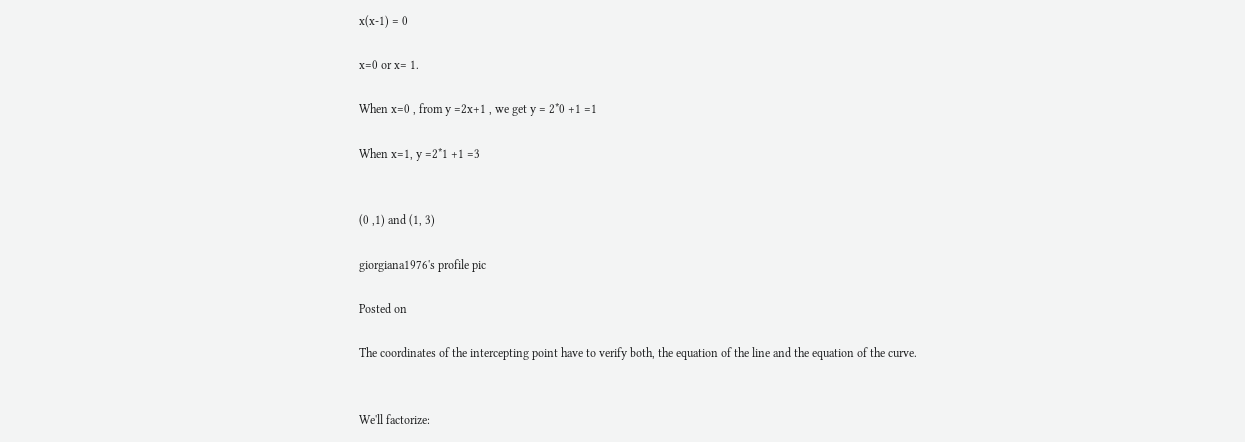x(x-1) = 0

x=0 or x= 1.

When x=0 , from y =2x+1 , we get y = 2*0 +1 =1

When x=1, y =2*1 +1 =3


(0 ,1) and (1, 3)

giorgiana1976's profile pic

Posted on

The coordinates of the intercepting point have to verify both, the equation of the line and the equation of the curve.


We'll factorize: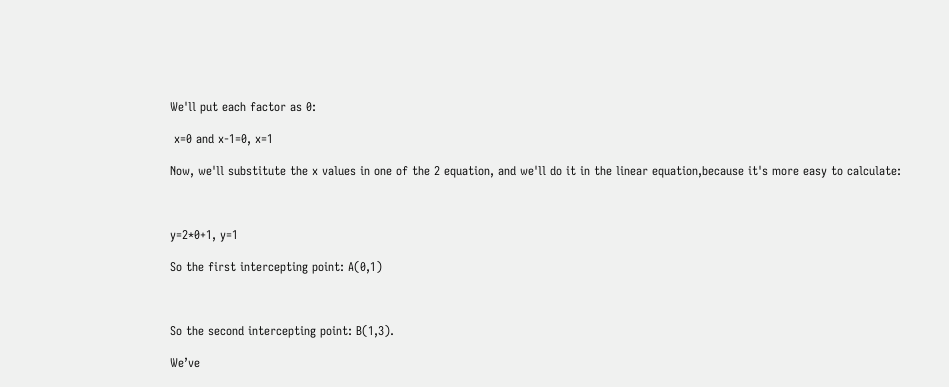We'll put each factor as 0:

 x=0 and x-1=0, x=1

Now, we'll substitute the x values in one of the 2 equation, and we'll do it in the linear equation,because it's more easy to calculate:



y=2*0+1, y=1

So the first intercepting point: A(0,1)



So the second intercepting point: B(1,3).

We’ve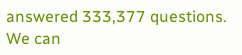answered 333,377 questions. We can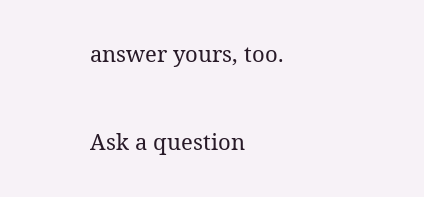answer yours, too.

Ask a question